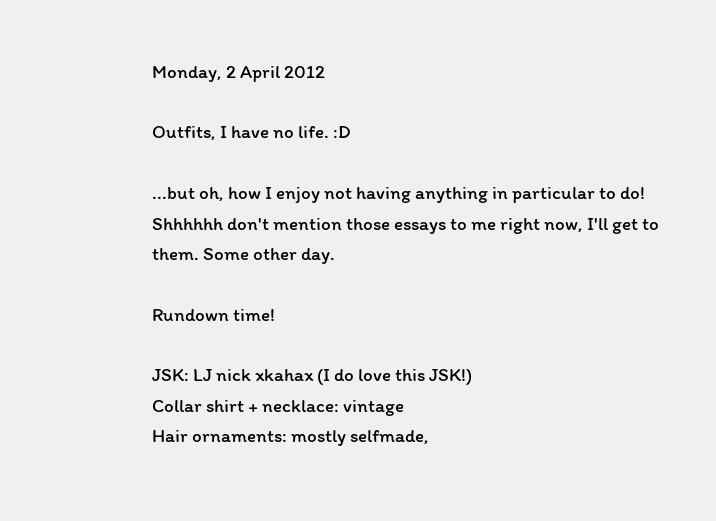Monday, 2 April 2012

Outfits, I have no life. :D

...but oh, how I enjoy not having anything in particular to do! Shhhhhh don't mention those essays to me right now, I'll get to them. Some other day.

Rundown time!

JSK: LJ nick xkahax (I do love this JSK!)
Collar shirt + necklace: vintage
Hair ornaments: mostly selfmade,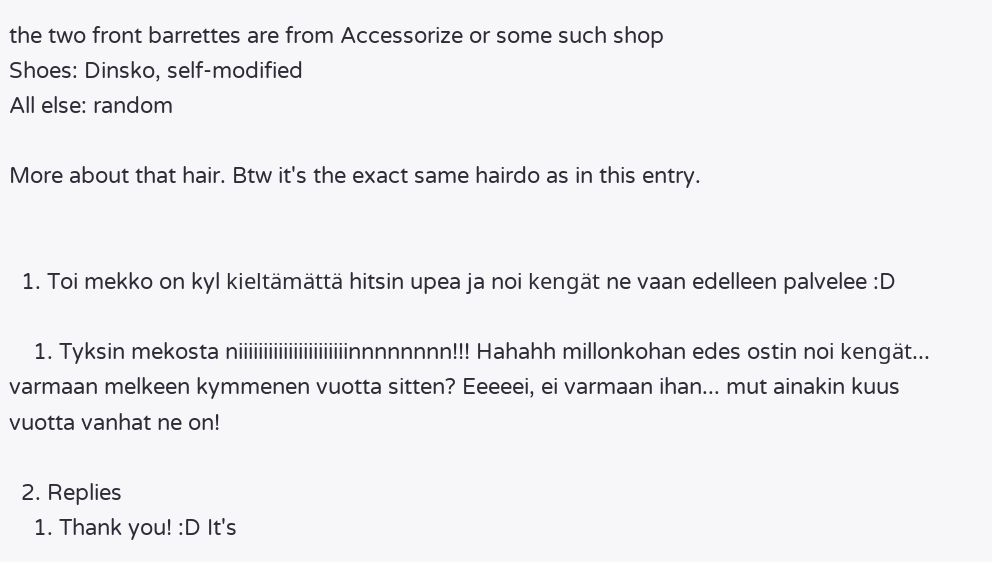the two front barrettes are from Accessorize or some such shop
Shoes: Dinsko, self-modified
All else: random

More about that hair. Btw it's the exact same hairdo as in this entry.


  1. Toi mekko on kyl kieltämättä hitsin upea ja noi kengät ne vaan edelleen palvelee :D

    1. Tyksin mekosta niiiiiiiiiiiiiiiiiiiiiinnnnnnnn!!! Hahahh millonkohan edes ostin noi kengät... varmaan melkeen kymmenen vuotta sitten? Eeeeei, ei varmaan ihan... mut ainakin kuus vuotta vanhat ne on!

  2. Replies
    1. Thank you! :D It's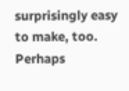surprisingly easy to make, too. Perhaps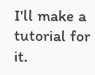I'll make a tutorial for it.